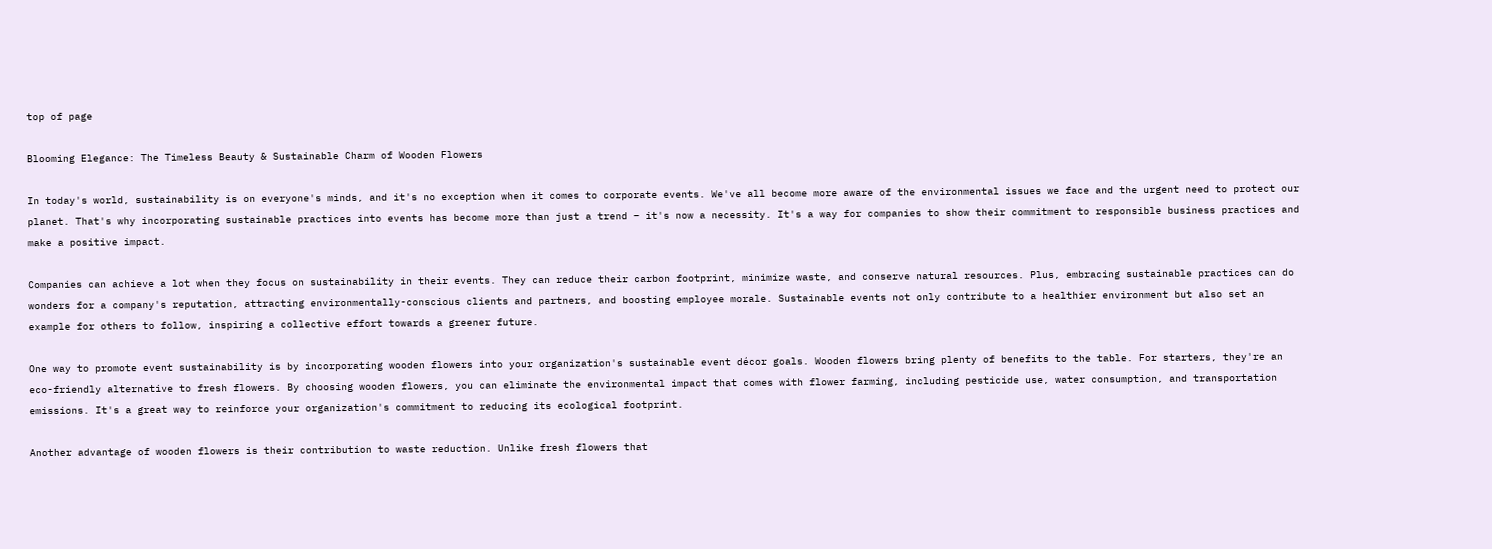top of page

Blooming Elegance: The Timeless Beauty & Sustainable Charm of Wooden Flowers

In today's world, sustainability is on everyone's minds, and it's no exception when it comes to corporate events. We've all become more aware of the environmental issues we face and the urgent need to protect our planet. That's why incorporating sustainable practices into events has become more than just a trend – it's now a necessity. It's a way for companies to show their commitment to responsible business practices and make a positive impact.

Companies can achieve a lot when they focus on sustainability in their events. They can reduce their carbon footprint, minimize waste, and conserve natural resources. Plus, embracing sustainable practices can do wonders for a company's reputation, attracting environmentally-conscious clients and partners, and boosting employee morale. Sustainable events not only contribute to a healthier environment but also set an example for others to follow, inspiring a collective effort towards a greener future.

One way to promote event sustainability is by incorporating wooden flowers into your organization's sustainable event décor goals. Wooden flowers bring plenty of benefits to the table. For starters, they're an eco-friendly alternative to fresh flowers. By choosing wooden flowers, you can eliminate the environmental impact that comes with flower farming, including pesticide use, water consumption, and transportation emissions. It's a great way to reinforce your organization's commitment to reducing its ecological footprint.

Another advantage of wooden flowers is their contribution to waste reduction. Unlike fresh flowers that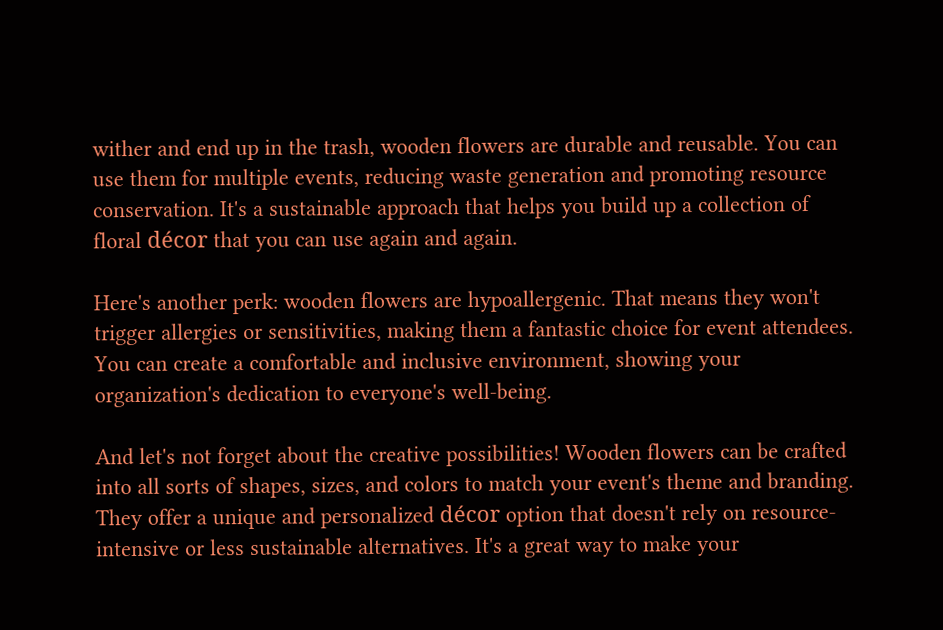wither and end up in the trash, wooden flowers are durable and reusable. You can use them for multiple events, reducing waste generation and promoting resource conservation. It's a sustainable approach that helps you build up a collection of floral décor that you can use again and again.

Here's another perk: wooden flowers are hypoallergenic. That means they won't trigger allergies or sensitivities, making them a fantastic choice for event attendees. You can create a comfortable and inclusive environment, showing your organization's dedication to everyone's well-being.

And let's not forget about the creative possibilities! Wooden flowers can be crafted into all sorts of shapes, sizes, and colors to match your event's theme and branding. They offer a unique and personalized décor option that doesn't rely on resource-intensive or less sustainable alternatives. It's a great way to make your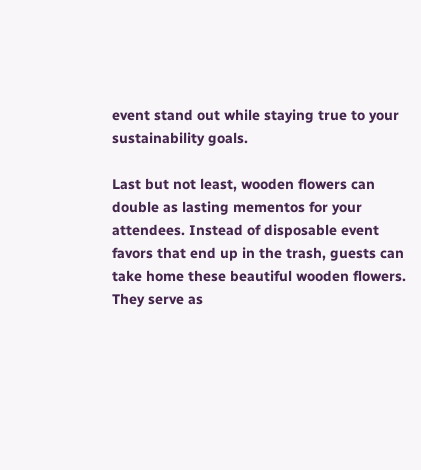event stand out while staying true to your sustainability goals.

Last but not least, wooden flowers can double as lasting mementos for your attendees. Instead of disposable event favors that end up in the trash, guests can take home these beautiful wooden flowers. They serve as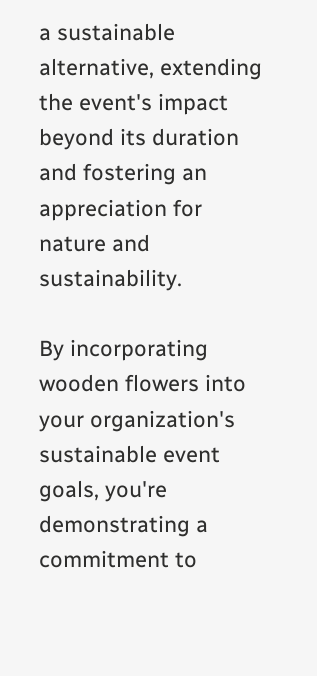a sustainable alternative, extending the event's impact beyond its duration and fostering an appreciation for nature and sustainability.

By incorporating wooden flowers into your organization's sustainable event goals, you're demonstrating a commitment to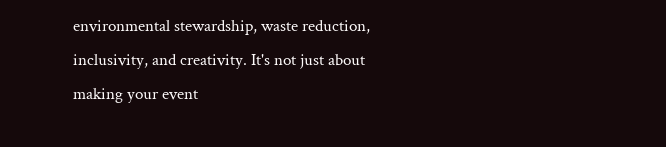environmental stewardship, waste reduction, inclusivity, and creativity. It's not just about making your event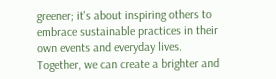greener; it's about inspiring others to embrace sustainable practices in their own events and everyday lives. Together, we can create a brighter and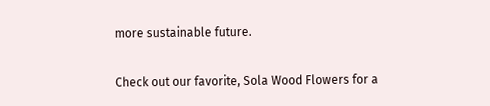more sustainable future.

Check out our favorite, Sola Wood Flowers for a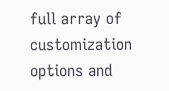full array of customization options and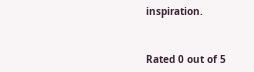inspiration.


Rated 0 out of 5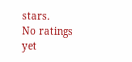stars.
No ratings yet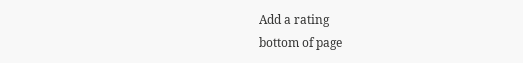Add a rating
bottom of page